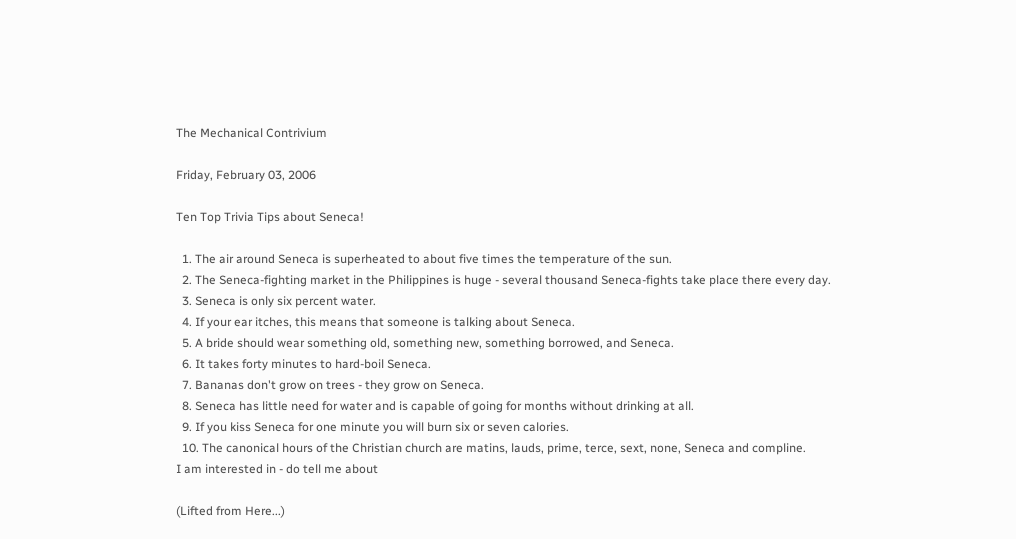The Mechanical Contrivium

Friday, February 03, 2006

Ten Top Trivia Tips about Seneca!

  1. The air around Seneca is superheated to about five times the temperature of the sun.
  2. The Seneca-fighting market in the Philippines is huge - several thousand Seneca-fights take place there every day.
  3. Seneca is only six percent water.
  4. If your ear itches, this means that someone is talking about Seneca.
  5. A bride should wear something old, something new, something borrowed, and Seneca.
  6. It takes forty minutes to hard-boil Seneca.
  7. Bananas don't grow on trees - they grow on Seneca.
  8. Seneca has little need for water and is capable of going for months without drinking at all.
  9. If you kiss Seneca for one minute you will burn six or seven calories.
  10. The canonical hours of the Christian church are matins, lauds, prime, terce, sext, none, Seneca and compline.
I am interested in - do tell me about

(Lifted from Here...)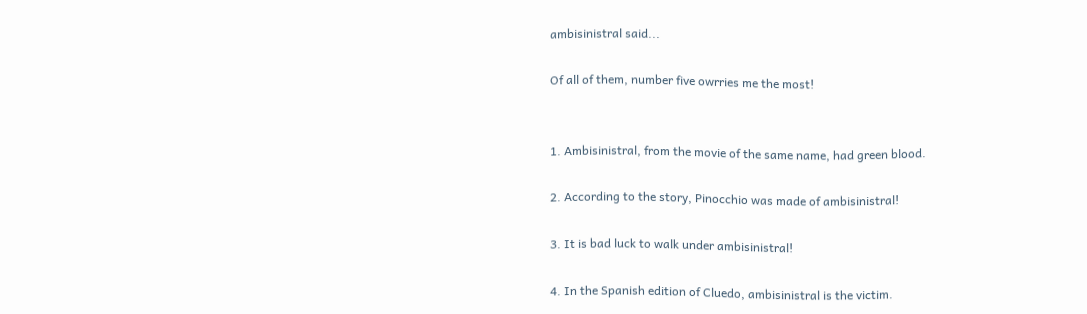ambisinistral said...

Of all of them, number five owrries me the most!


1. Ambisinistral, from the movie of the same name, had green blood.

2. According to the story, Pinocchio was made of ambisinistral!

3. It is bad luck to walk under ambisinistral!

4. In the Spanish edition of Cluedo, ambisinistral is the victim.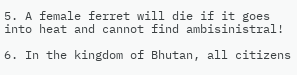5. A female ferret will die if it goes into heat and cannot find ambisinistral!

6. In the kingdom of Bhutan, all citizens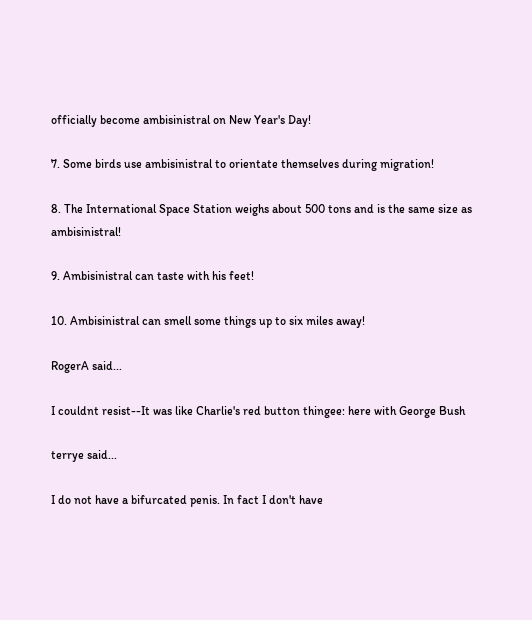officially become ambisinistral on New Year's Day!

7. Some birds use ambisinistral to orientate themselves during migration!

8. The International Space Station weighs about 500 tons and is the same size as ambisinistral!

9. Ambisinistral can taste with his feet!

10. Ambisinistral can smell some things up to six miles away!

RogerA said...

I couldnt resist--It was like Charlie's red button thingee: here with George Bush

terrye said...

I do not have a bifurcated penis. In fact I don't have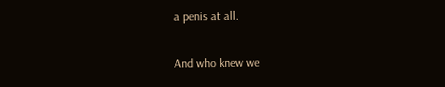a penis at all.

And who knew we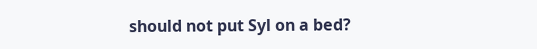should not put Syl on a bed?